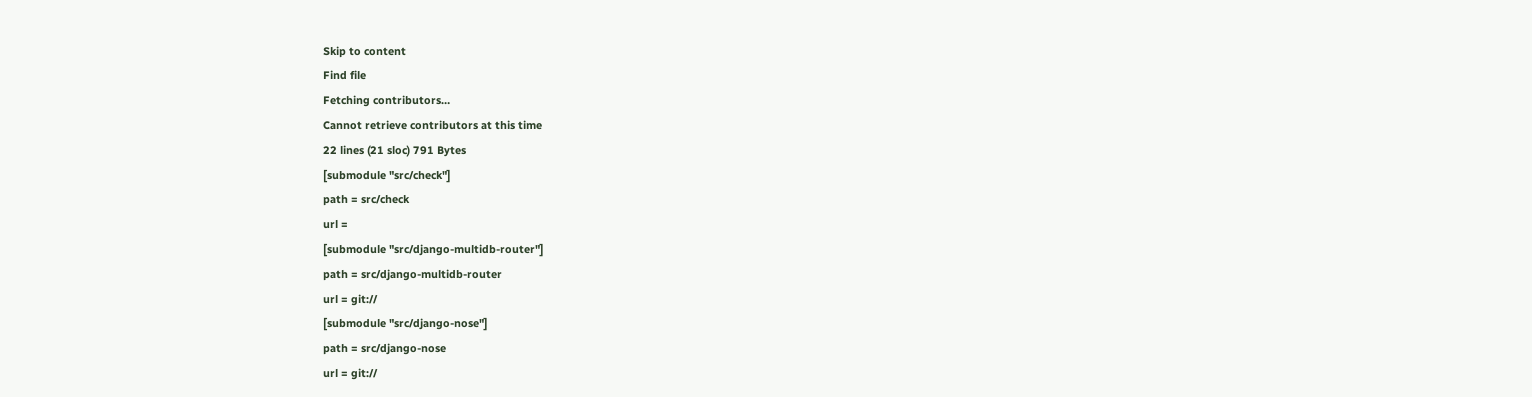Skip to content
Find file
Fetching contributors…
Cannot retrieve contributors at this time
22 lines (21 sloc) 791 Bytes
[submodule "src/check"]
path = src/check
url =
[submodule "src/django-multidb-router"]
path = src/django-multidb-router
url = git://
[submodule "src/django-nose"]
path = src/django-nose
url = git://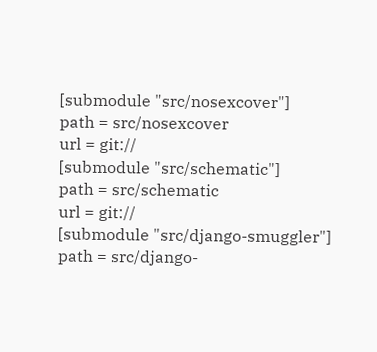[submodule "src/nosexcover"]
path = src/nosexcover
url = git://
[submodule "src/schematic"]
path = src/schematic
url = git://
[submodule "src/django-smuggler"]
path = src/django-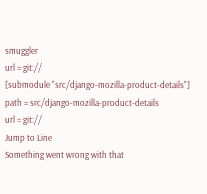smuggler
url = git://
[submodule "src/django-mozilla-product-details"]
path = src/django-mozilla-product-details
url = git://
Jump to Line
Something went wrong with that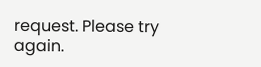request. Please try again.